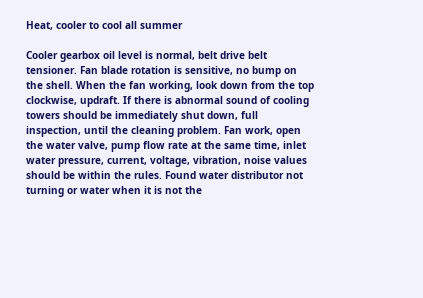Heat, cooler to cool all summer

Cooler gearbox oil level is normal, belt drive belt tensioner. Fan blade rotation is sensitive, no bump on the shell. When the fan working, look down from the top clockwise, updraft. If there is abnormal sound of cooling towers should be immediately shut down, full inspection, until the cleaning problem. Fan work, open the water valve, pump flow rate at the same time, inlet water pressure, current, voltage, vibration, noise values should be within the rules. Found water distributor not turning or water when it is not the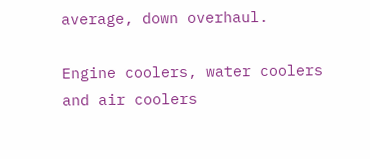average, down overhaul.

Engine coolers, water coolers and air coolers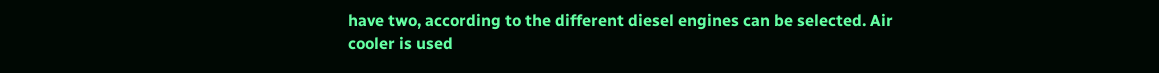have two, according to the different diesel engines can be selected. Air cooler is used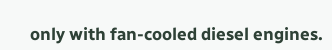only with fan-cooled diesel engines.